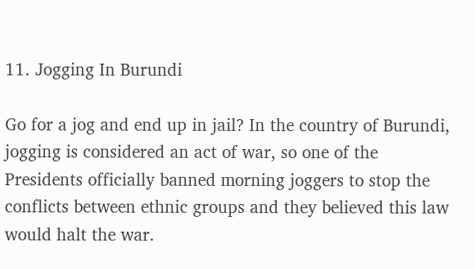11. Jogging In Burundi

Go for a jog and end up in jail? In the country of Burundi, jogging is considered an act of war, so one of the Presidents officially banned morning joggers to stop the conflicts between ethnic groups and they believed this law would halt the war.